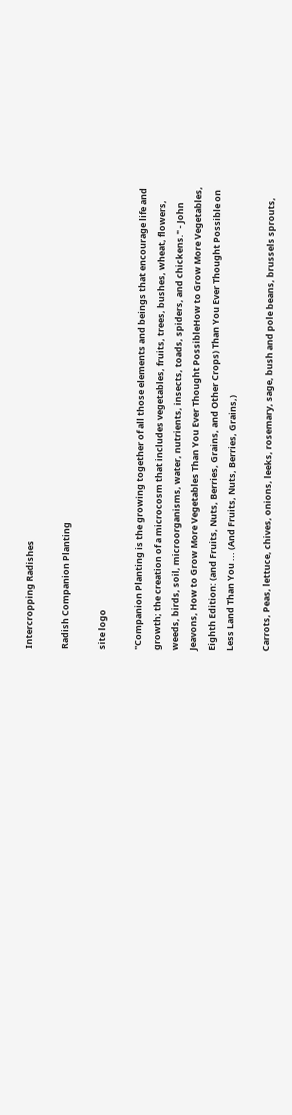Intercropping Radishes

Radish Companion Planting

site logo

"Companion Planting is the growing together of all those elements and beings that encourage life and growth; the creation of a microcosm that includes vegetables, fruits, trees, bushes, wheat, flowers, weeds, birds, soil, microorganisms, water, nutrients, insects, toads, spiders, and chickens." - John Jeavons, How to Grow More Vegetables Than You Ever Thought PossibleHow to Grow More Vegetables, Eighth Edition: (and Fruits, Nuts, Berries, Grains, and Other Crops) Than You Ever Thought Possible on Less Land Than You ... (And Fruits, Nuts, Berries, Grains,)

Carrots, Peas, lettuce, chives, onions, leeks, rosemary, sage, bush and pole beans, brussels sprouts,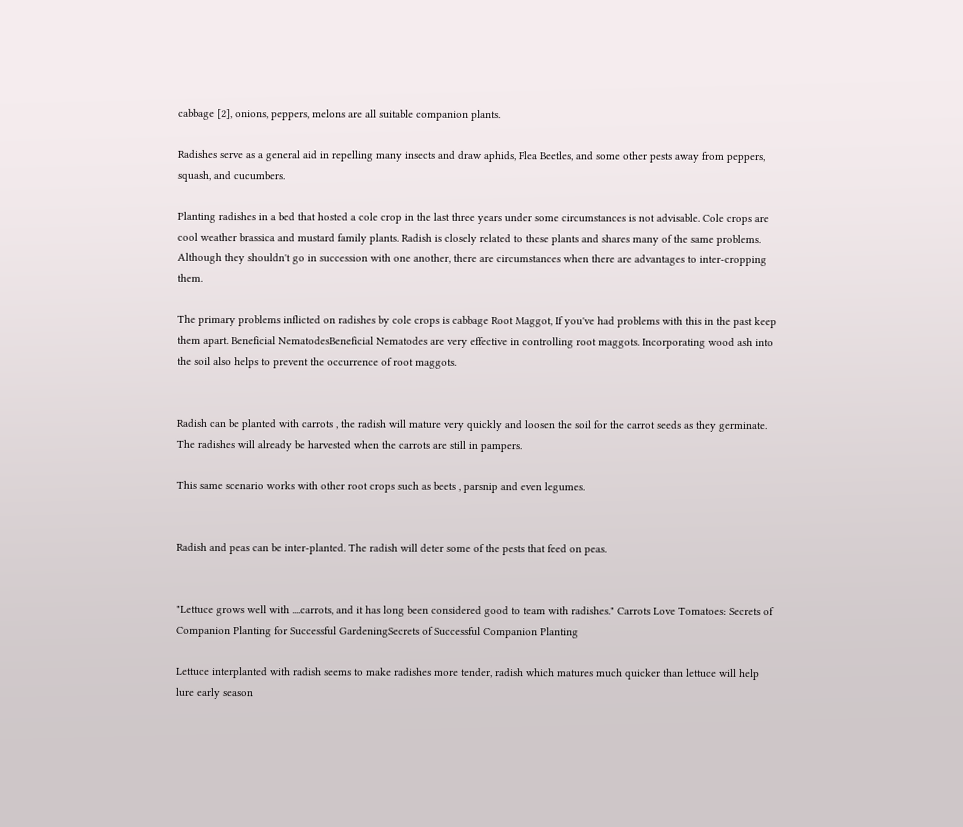cabbage [2], onions, peppers, melons are all suitable companion plants.

Radishes serve as a general aid in repelling many insects and draw aphids, Flea Beetles, and some other pests away from peppers, squash, and cucumbers.

Planting radishes in a bed that hosted a cole crop in the last three years under some circumstances is not advisable. Cole crops are cool weather brassica and mustard family plants. Radish is closely related to these plants and shares many of the same problems. Although they shouldn't go in succession with one another, there are circumstances when there are advantages to inter-cropping them.

The primary problems inflicted on radishes by cole crops is cabbage Root Maggot, If you've had problems with this in the past keep them apart. Beneficial NematodesBeneficial Nematodes are very effective in controlling root maggots. Incorporating wood ash into the soil also helps to prevent the occurrence of root maggots.


Radish can be planted with carrots , the radish will mature very quickly and loosen the soil for the carrot seeds as they germinate. The radishes will already be harvested when the carrots are still in pampers.

This same scenario works with other root crops such as beets , parsnip and even legumes.


Radish and peas can be inter-planted. The radish will deter some of the pests that feed on peas.


"Lettuce grows well with ....carrots, and it has long been considered good to team with radishes." Carrots Love Tomatoes: Secrets of Companion Planting for Successful GardeningSecrets of Successful Companion Planting

Lettuce interplanted with radish seems to make radishes more tender, radish which matures much quicker than lettuce will help lure early season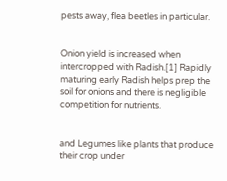pests away, flea beetles in particular.


Onion yield is increased when intercropped with Radish.[1] Rapidly maturing early Radish helps prep the soil for onions and there is negligible competition for nutrients.


and Legumes like plants that produce their crop under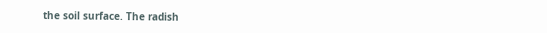the soil surface. The radish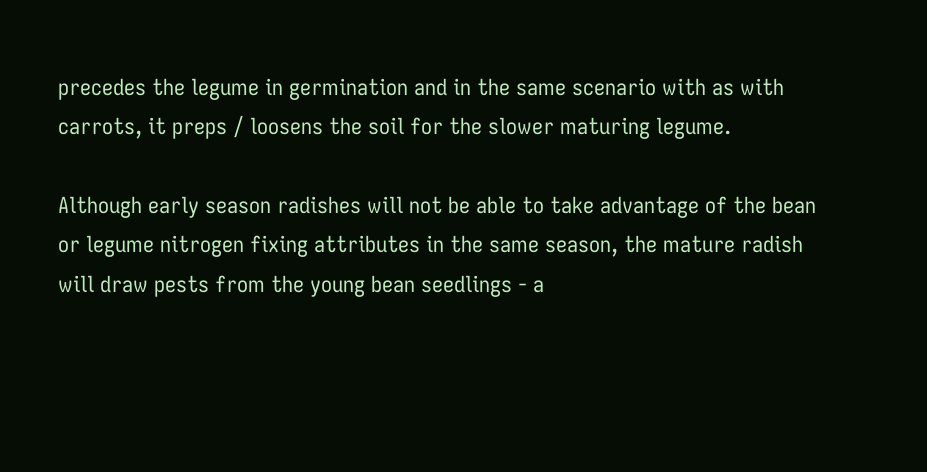precedes the legume in germination and in the same scenario with as with carrots, it preps / loosens the soil for the slower maturing legume.

Although early season radishes will not be able to take advantage of the bean or legume nitrogen fixing attributes in the same season, the mature radish will draw pests from the young bean seedlings - a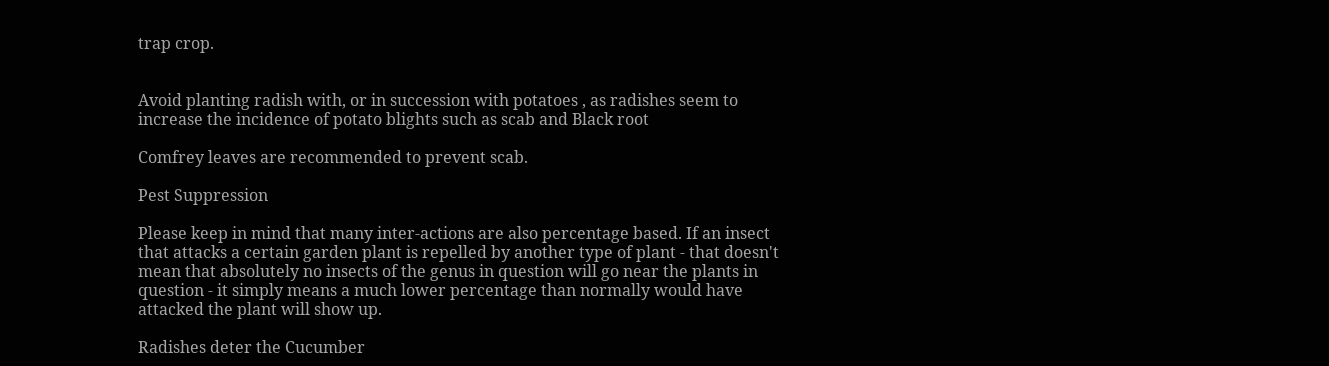trap crop.


Avoid planting radish with, or in succession with potatoes , as radishes seem to increase the incidence of potato blights such as scab and Black root

Comfrey leaves are recommended to prevent scab.

Pest Suppression

Please keep in mind that many inter-actions are also percentage based. If an insect that attacks a certain garden plant is repelled by another type of plant - that doesn't mean that absolutely no insects of the genus in question will go near the plants in question - it simply means a much lower percentage than normally would have attacked the plant will show up.

Radishes deter the Cucumber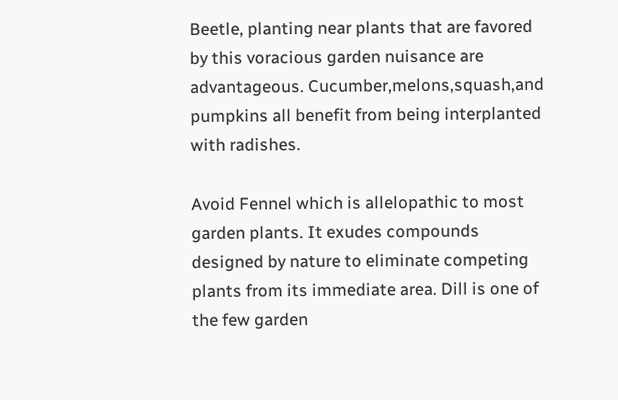Beetle, planting near plants that are favored by this voracious garden nuisance are advantageous. Cucumber,melons,squash,and pumpkins all benefit from being interplanted with radishes.

Avoid Fennel which is allelopathic to most garden plants. It exudes compounds designed by nature to eliminate competing plants from its immediate area. Dill is one of the few garden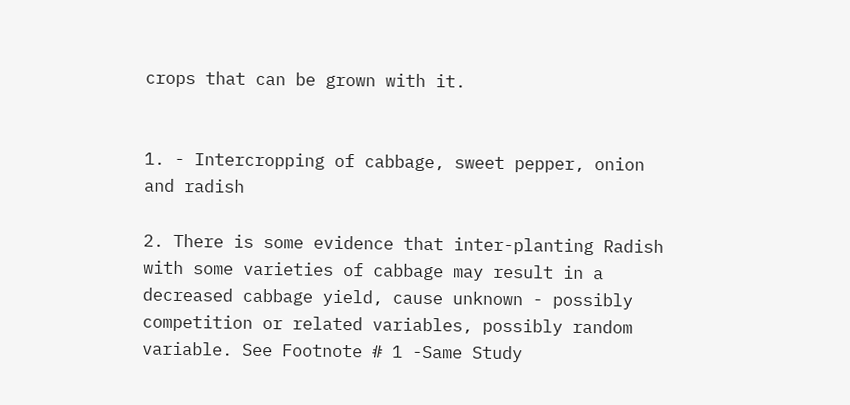crops that can be grown with it.


1. - Intercropping of cabbage, sweet pepper, onion and radish

2. There is some evidence that inter-planting Radish with some varieties of cabbage may result in a decreased cabbage yield, cause unknown - possibly competition or related variables, possibly random variable. See Footnote # 1 -Same Study